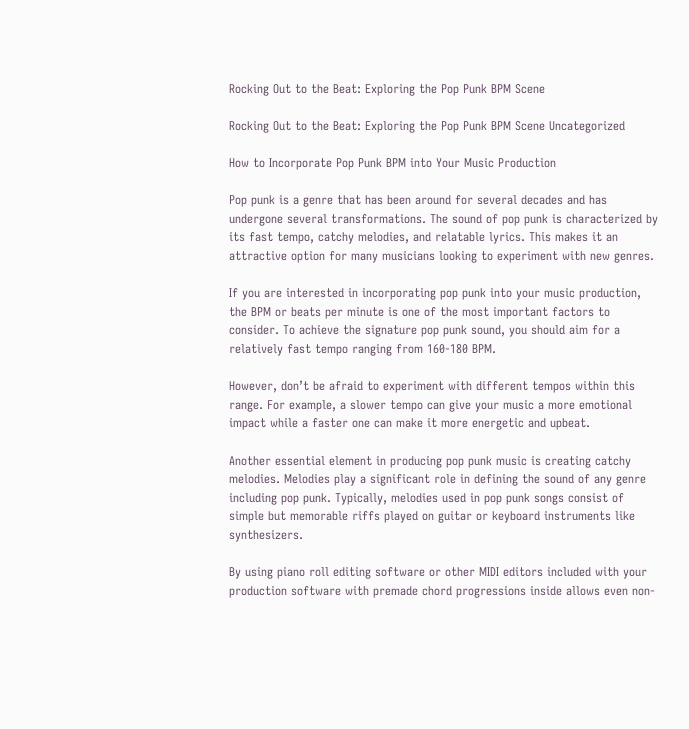Rocking Out to the Beat: Exploring the Pop Punk BPM Scene

Rocking Out to the Beat: Exploring the Pop Punk BPM Scene Uncategorized

How to Incorporate Pop Punk BPM into Your Music Production

Pop punk is a genre that has been around for several decades and has undergone several transformations. The sound of pop punk is characterized by its fast tempo, catchy melodies, and relatable lyrics. This makes it an attractive option for many musicians looking to experiment with new genres.

If you are interested in incorporating pop punk into your music production, the BPM or beats per minute is one of the most important factors to consider. To achieve the signature pop punk sound, you should aim for a relatively fast tempo ranging from 160-180 BPM.

However, don’t be afraid to experiment with different tempos within this range. For example, a slower tempo can give your music a more emotional impact while a faster one can make it more energetic and upbeat.

Another essential element in producing pop punk music is creating catchy melodies. Melodies play a significant role in defining the sound of any genre including pop punk. Typically, melodies used in pop punk songs consist of simple but memorable riffs played on guitar or keyboard instruments like synthesizers.

By using piano roll editing software or other MIDI editors included with your production software with premade chord progressions inside allows even non-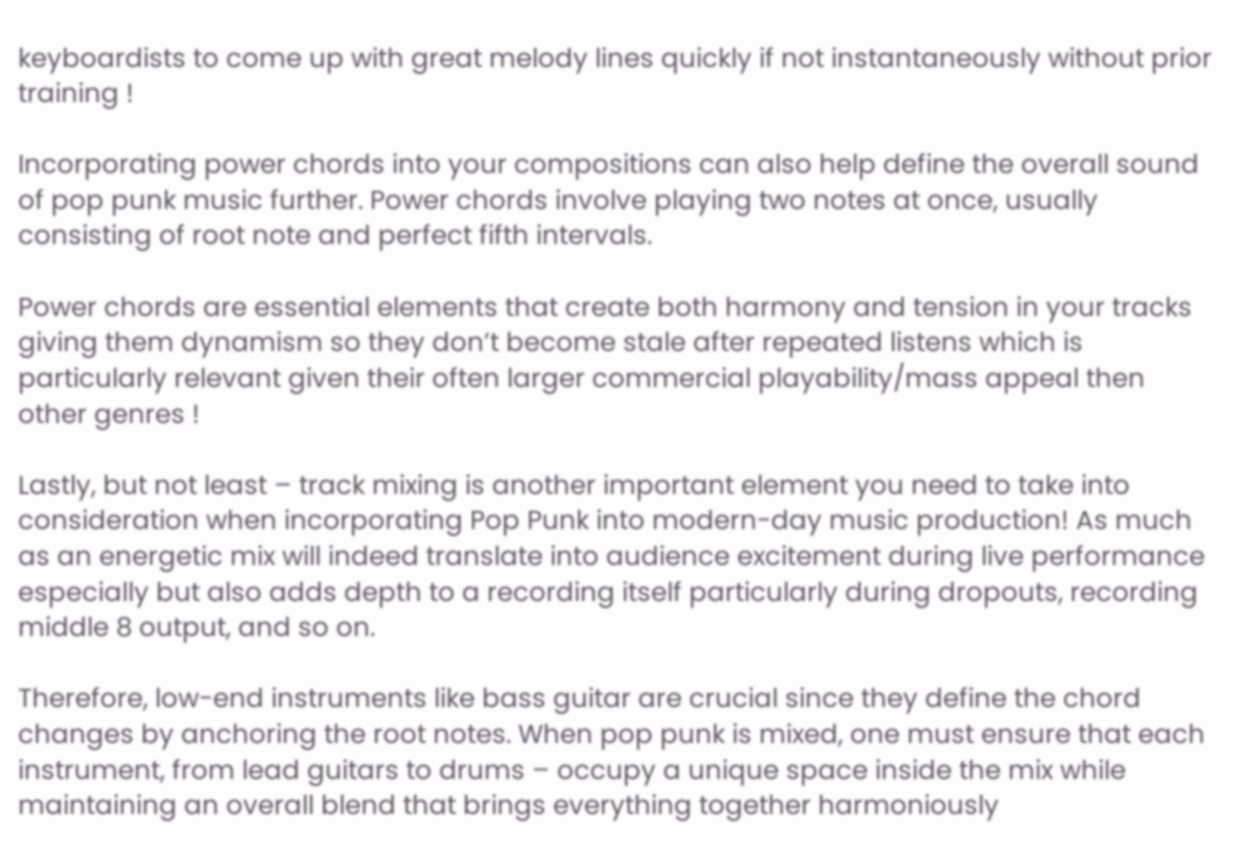keyboardists to come up with great melody lines quickly if not instantaneously without prior training !

Incorporating power chords into your compositions can also help define the overall sound of pop punk music further. Power chords involve playing two notes at once, usually consisting of root note and perfect fifth intervals.

Power chords are essential elements that create both harmony and tension in your tracks giving them dynamism so they don’t become stale after repeated listens which is particularly relevant given their often larger commercial playability/mass appeal then other genres !

Lastly, but not least – track mixing is another important element you need to take into consideration when incorporating Pop Punk into modern-day music production! As much as an energetic mix will indeed translate into audience excitement during live performance especially but also adds depth to a recording itself particularly during dropouts, recording middle 8 output, and so on.

Therefore, low-end instruments like bass guitar are crucial since they define the chord changes by anchoring the root notes. When pop punk is mixed, one must ensure that each instrument, from lead guitars to drums – occupy a unique space inside the mix while maintaining an overall blend that brings everything together harmoniously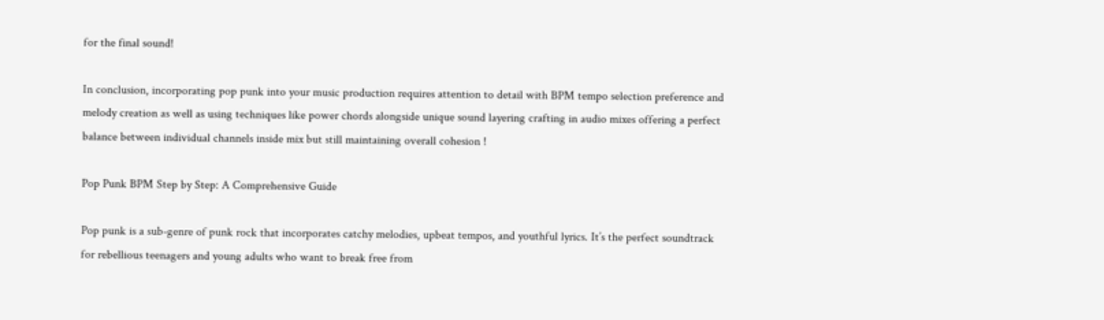for the final sound!

In conclusion, incorporating pop punk into your music production requires attention to detail with BPM tempo selection preference and melody creation as well as using techniques like power chords alongside unique sound layering crafting in audio mixes offering a perfect balance between individual channels inside mix but still maintaining overall cohesion !

Pop Punk BPM Step by Step: A Comprehensive Guide

Pop punk is a sub-genre of punk rock that incorporates catchy melodies, upbeat tempos, and youthful lyrics. It’s the perfect soundtrack for rebellious teenagers and young adults who want to break free from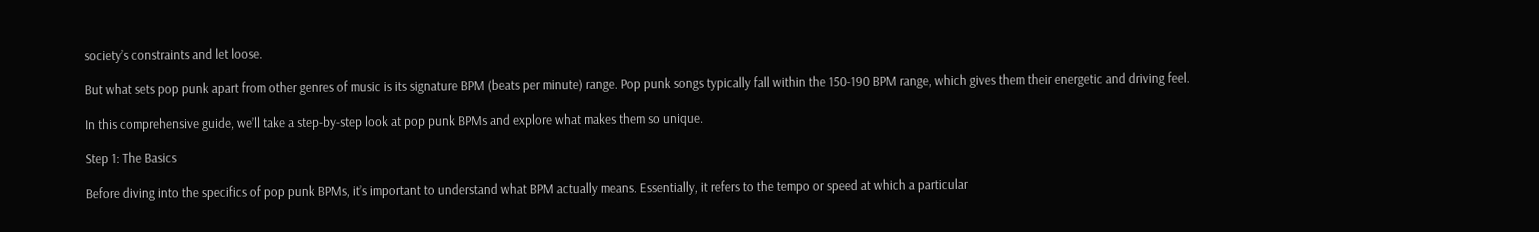society’s constraints and let loose.

But what sets pop punk apart from other genres of music is its signature BPM (beats per minute) range. Pop punk songs typically fall within the 150-190 BPM range, which gives them their energetic and driving feel.

In this comprehensive guide, we’ll take a step-by-step look at pop punk BPMs and explore what makes them so unique.

Step 1: The Basics

Before diving into the specifics of pop punk BPMs, it’s important to understand what BPM actually means. Essentially, it refers to the tempo or speed at which a particular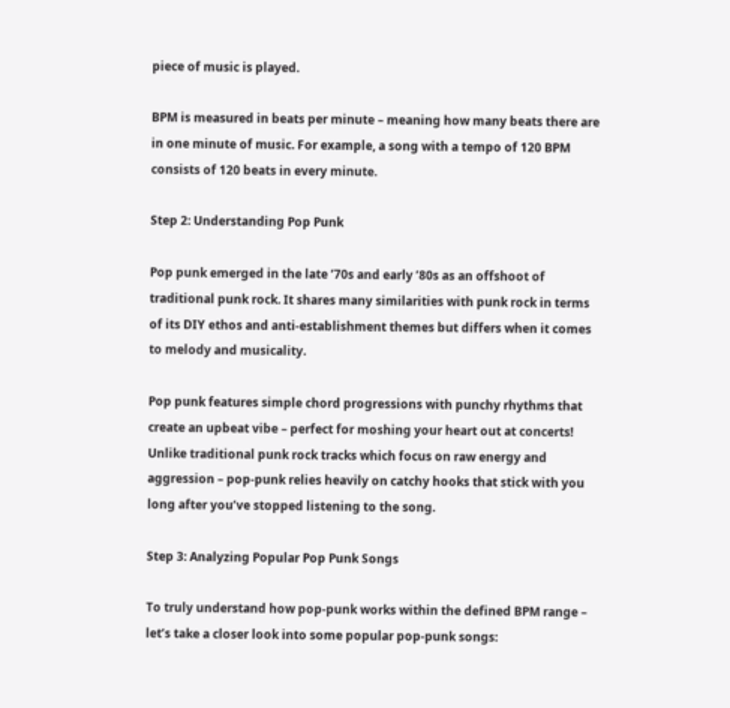piece of music is played.

BPM is measured in beats per minute – meaning how many beats there are in one minute of music. For example, a song with a tempo of 120 BPM consists of 120 beats in every minute.

Step 2: Understanding Pop Punk

Pop punk emerged in the late ’70s and early ’80s as an offshoot of traditional punk rock. It shares many similarities with punk rock in terms of its DIY ethos and anti-establishment themes but differs when it comes to melody and musicality.

Pop punk features simple chord progressions with punchy rhythms that create an upbeat vibe – perfect for moshing your heart out at concerts! Unlike traditional punk rock tracks which focus on raw energy and aggression – pop-punk relies heavily on catchy hooks that stick with you long after you’ve stopped listening to the song.

Step 3: Analyzing Popular Pop Punk Songs

To truly understand how pop-punk works within the defined BPM range – let’s take a closer look into some popular pop-punk songs: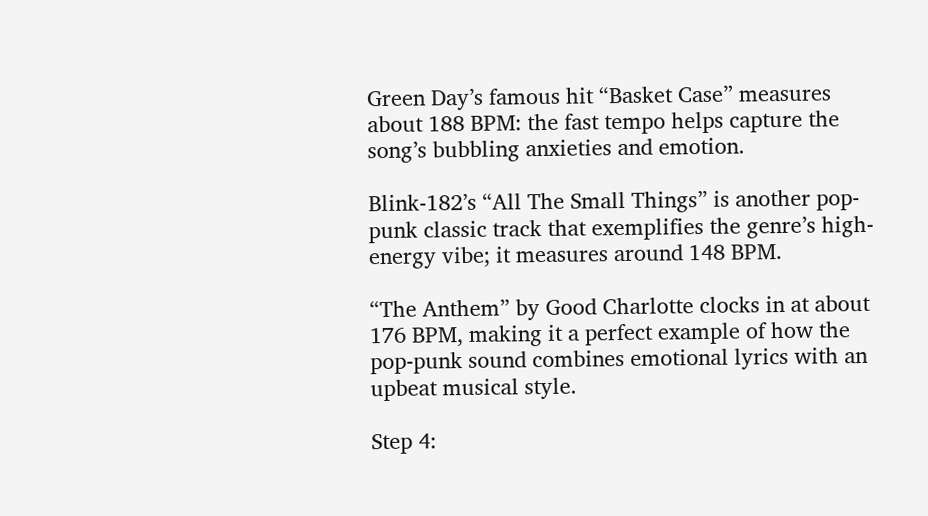Green Day’s famous hit “Basket Case” measures about 188 BPM: the fast tempo helps capture the song’s bubbling anxieties and emotion.

Blink-182’s “All The Small Things” is another pop-punk classic track that exemplifies the genre’s high-energy vibe; it measures around 148 BPM.

“The Anthem” by Good Charlotte clocks in at about 176 BPM, making it a perfect example of how the pop-punk sound combines emotional lyrics with an upbeat musical style.

Step 4: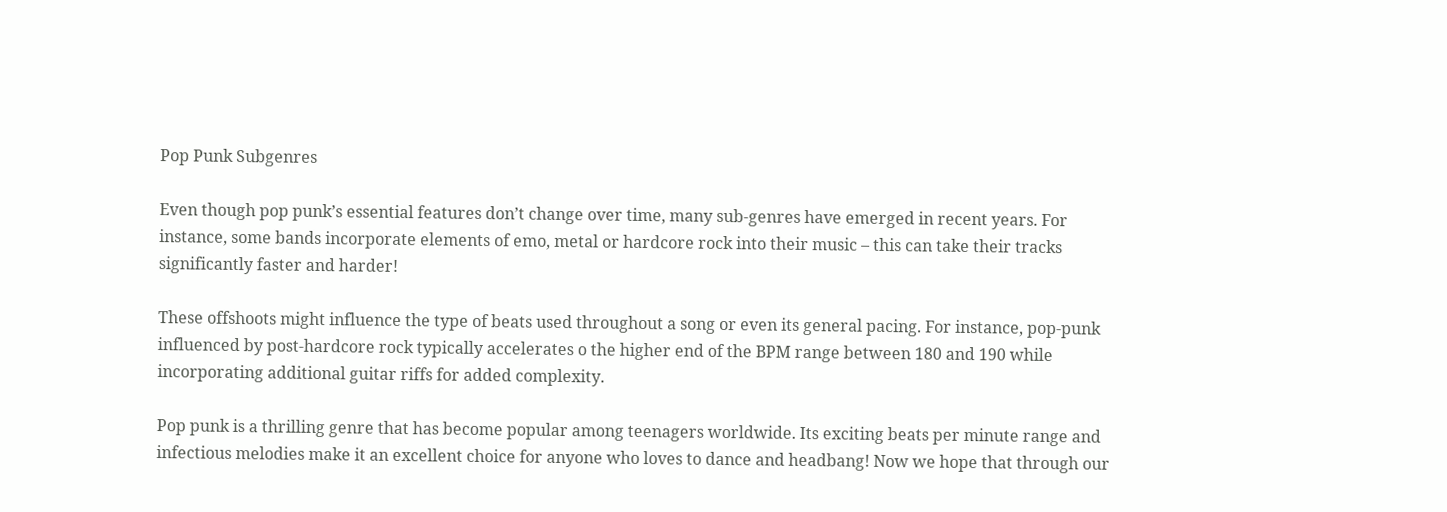Pop Punk Subgenres

Even though pop punk’s essential features don’t change over time, many sub-genres have emerged in recent years. For instance, some bands incorporate elements of emo, metal or hardcore rock into their music – this can take their tracks significantly faster and harder!

These offshoots might influence the type of beats used throughout a song or even its general pacing. For instance, pop-punk influenced by post-hardcore rock typically accelerates o the higher end of the BPM range between 180 and 190 while incorporating additional guitar riffs for added complexity.

Pop punk is a thrilling genre that has become popular among teenagers worldwide. Its exciting beats per minute range and infectious melodies make it an excellent choice for anyone who loves to dance and headbang! Now we hope that through our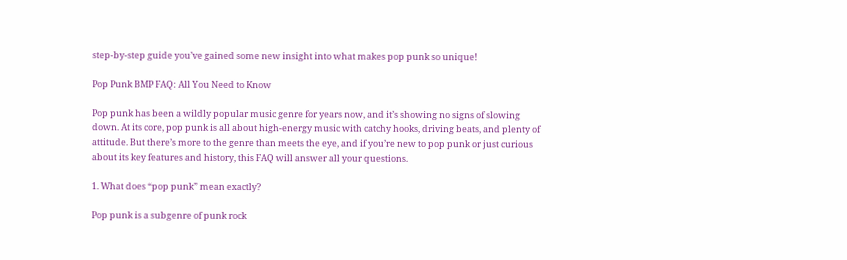step-by-step guide you’ve gained some new insight into what makes pop punk so unique!

Pop Punk BMP FAQ: All You Need to Know

Pop punk has been a wildly popular music genre for years now, and it’s showing no signs of slowing down. At its core, pop punk is all about high-energy music with catchy hooks, driving beats, and plenty of attitude. But there’s more to the genre than meets the eye, and if you’re new to pop punk or just curious about its key features and history, this FAQ will answer all your questions.

1. What does “pop punk” mean exactly?

Pop punk is a subgenre of punk rock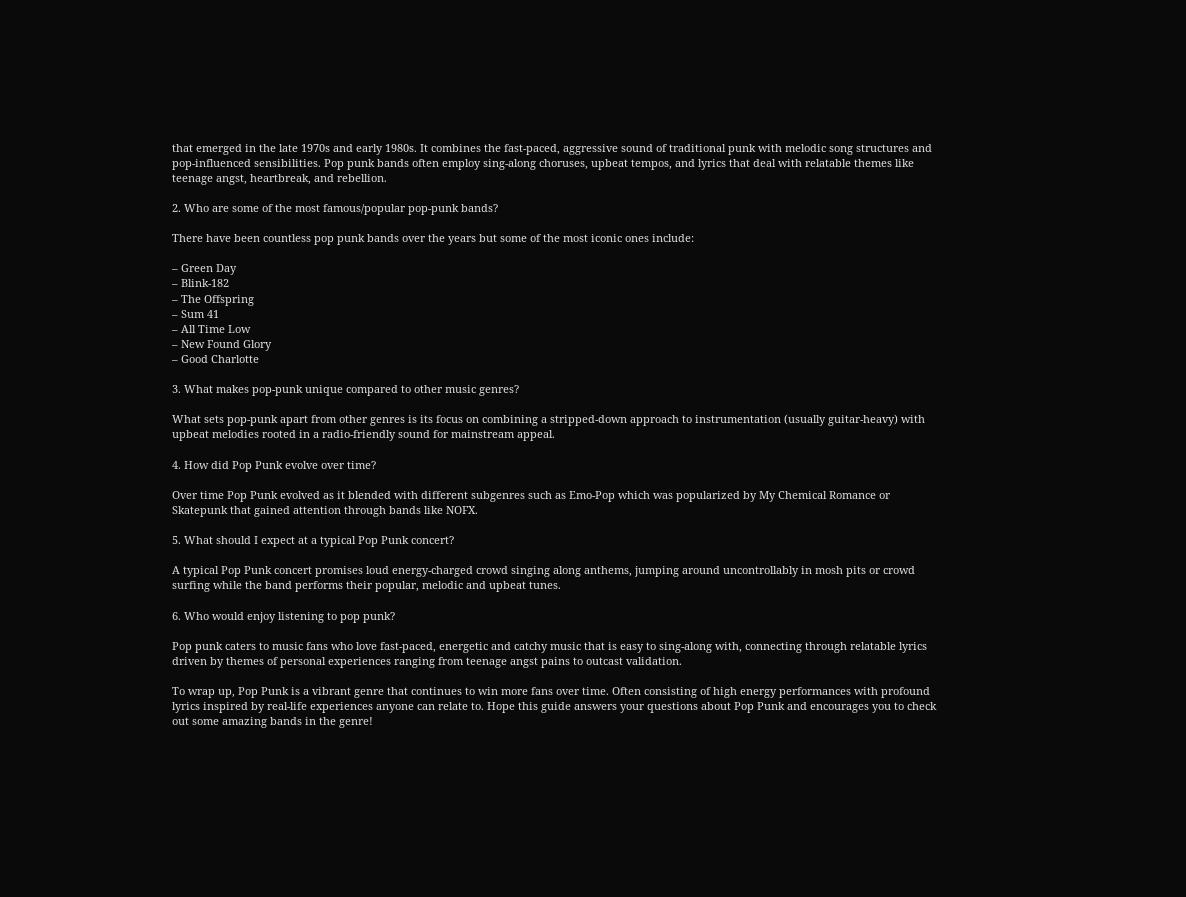that emerged in the late 1970s and early 1980s. It combines the fast-paced, aggressive sound of traditional punk with melodic song structures and pop-influenced sensibilities. Pop punk bands often employ sing-along choruses, upbeat tempos, and lyrics that deal with relatable themes like teenage angst, heartbreak, and rebellion.

2. Who are some of the most famous/popular pop-punk bands?

There have been countless pop punk bands over the years but some of the most iconic ones include:

– Green Day
– Blink-182
– The Offspring
– Sum 41
– All Time Low
– New Found Glory
– Good Charlotte

3. What makes pop-punk unique compared to other music genres?

What sets pop-punk apart from other genres is its focus on combining a stripped-down approach to instrumentation (usually guitar-heavy) with upbeat melodies rooted in a radio-friendly sound for mainstream appeal.

4. How did Pop Punk evolve over time?

Over time Pop Punk evolved as it blended with different subgenres such as Emo-Pop which was popularized by My Chemical Romance or Skatepunk that gained attention through bands like NOFX.

5. What should I expect at a typical Pop Punk concert?

A typical Pop Punk concert promises loud energy-charged crowd singing along anthems, jumping around uncontrollably in mosh pits or crowd surfing while the band performs their popular, melodic and upbeat tunes.

6. Who would enjoy listening to pop punk?

Pop punk caters to music fans who love fast-paced, energetic and catchy music that is easy to sing-along with, connecting through relatable lyrics driven by themes of personal experiences ranging from teenage angst pains to outcast validation.

To wrap up, Pop Punk is a vibrant genre that continues to win more fans over time. Often consisting of high energy performances with profound lyrics inspired by real-life experiences anyone can relate to. Hope this guide answers your questions about Pop Punk and encourages you to check out some amazing bands in the genre!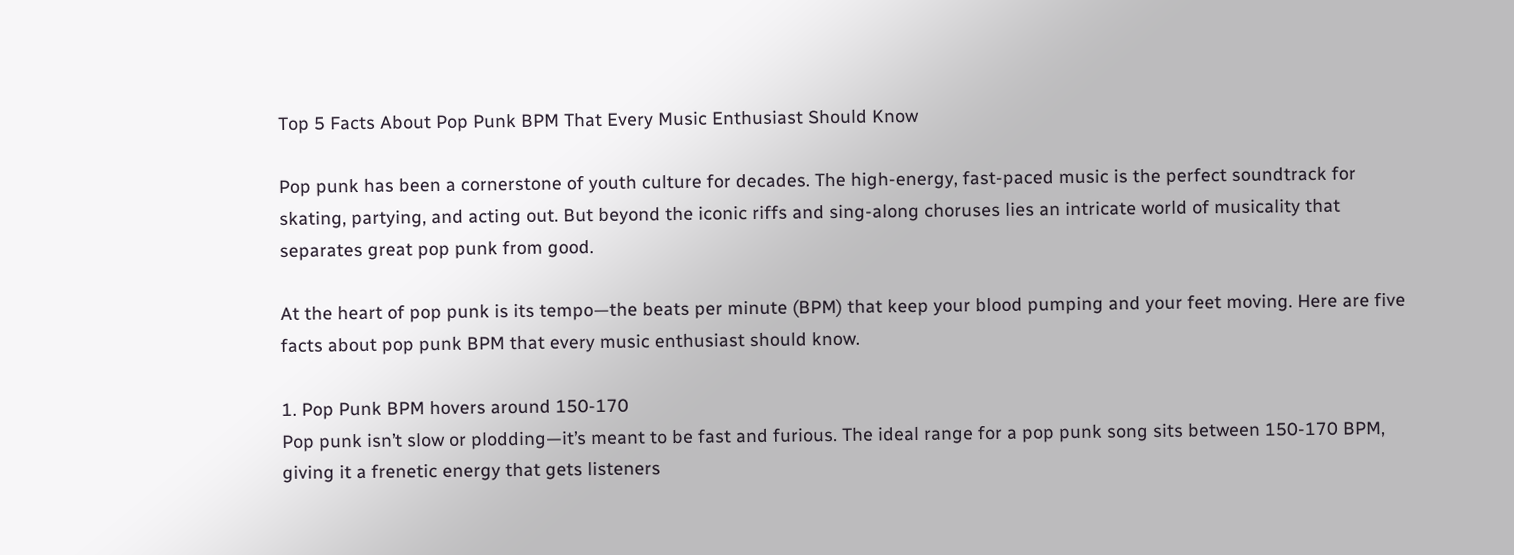Top 5 Facts About Pop Punk BPM That Every Music Enthusiast Should Know

Pop punk has been a cornerstone of youth culture for decades. The high-energy, fast-paced music is the perfect soundtrack for skating, partying, and acting out. But beyond the iconic riffs and sing-along choruses lies an intricate world of musicality that separates great pop punk from good.

At the heart of pop punk is its tempo—the beats per minute (BPM) that keep your blood pumping and your feet moving. Here are five facts about pop punk BPM that every music enthusiast should know.

1. Pop Punk BPM hovers around 150-170
Pop punk isn’t slow or plodding—it’s meant to be fast and furious. The ideal range for a pop punk song sits between 150-170 BPM, giving it a frenetic energy that gets listeners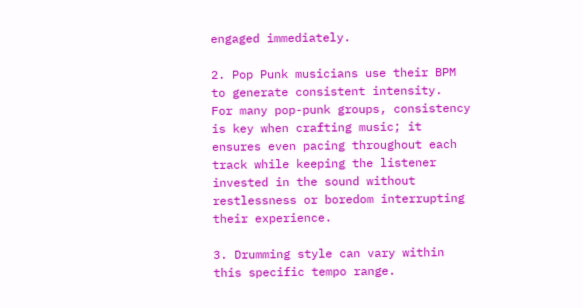engaged immediately.

2. Pop Punk musicians use their BPM to generate consistent intensity.
For many pop-punk groups, consistency is key when crafting music; it ensures even pacing throughout each track while keeping the listener invested in the sound without restlessness or boredom interrupting their experience.

3. Drumming style can vary within this specific tempo range.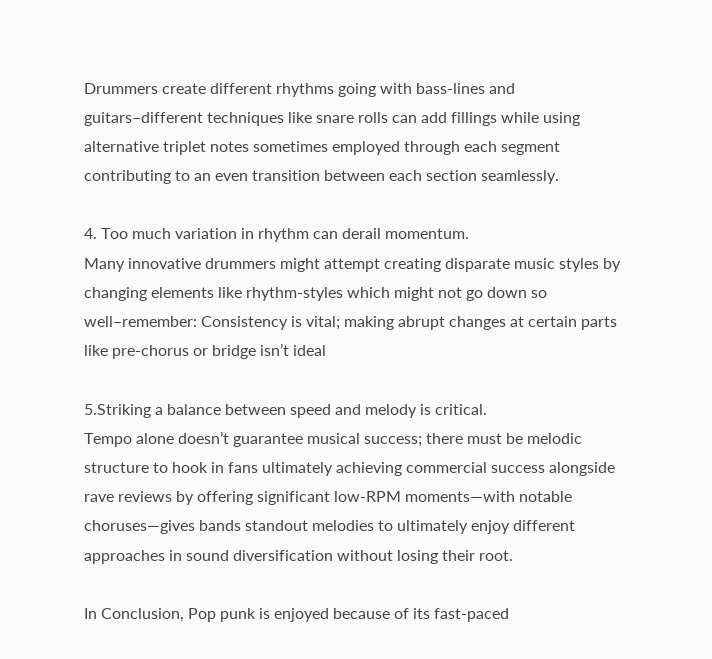Drummers create different rhythms going with bass-lines and guitars–different techniques like snare rolls can add fillings while using alternative triplet notes sometimes employed through each segment contributing to an even transition between each section seamlessly.

4. Too much variation in rhythm can derail momentum.
Many innovative drummers might attempt creating disparate music styles by changing elements like rhythm-styles which might not go down so well–remember: Consistency is vital; making abrupt changes at certain parts like pre-chorus or bridge isn’t ideal

5.Striking a balance between speed and melody is critical.
Tempo alone doesn’t guarantee musical success; there must be melodic structure to hook in fans ultimately achieving commercial success alongside rave reviews by offering significant low-RPM moments—with notable choruses—gives bands standout melodies to ultimately enjoy different approaches in sound diversification without losing their root.

In Conclusion, Pop punk is enjoyed because of its fast-paced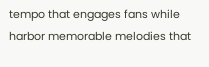tempo that engages fans while harbor memorable melodies that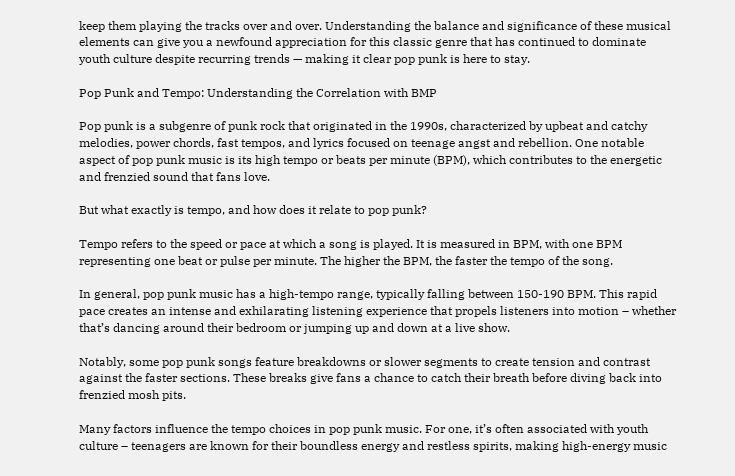keep them playing the tracks over and over. Understanding the balance and significance of these musical elements can give you a newfound appreciation for this classic genre that has continued to dominate youth culture despite recurring trends — making it clear pop punk is here to stay.

Pop Punk and Tempo: Understanding the Correlation with BMP

Pop punk is a subgenre of punk rock that originated in the 1990s, characterized by upbeat and catchy melodies, power chords, fast tempos, and lyrics focused on teenage angst and rebellion. One notable aspect of pop punk music is its high tempo or beats per minute (BPM), which contributes to the energetic and frenzied sound that fans love.

But what exactly is tempo, and how does it relate to pop punk?

Tempo refers to the speed or pace at which a song is played. It is measured in BPM, with one BPM representing one beat or pulse per minute. The higher the BPM, the faster the tempo of the song.

In general, pop punk music has a high-tempo range, typically falling between 150-190 BPM. This rapid pace creates an intense and exhilarating listening experience that propels listeners into motion – whether that’s dancing around their bedroom or jumping up and down at a live show.

Notably, some pop punk songs feature breakdowns or slower segments to create tension and contrast against the faster sections. These breaks give fans a chance to catch their breath before diving back into frenzied mosh pits.

Many factors influence the tempo choices in pop punk music. For one, it’s often associated with youth culture – teenagers are known for their boundless energy and restless spirits, making high-energy music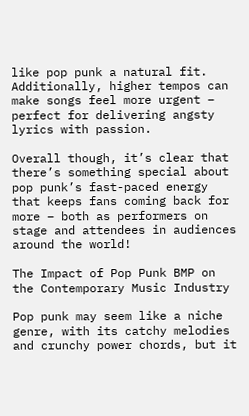like pop punk a natural fit. Additionally, higher tempos can make songs feel more urgent – perfect for delivering angsty lyrics with passion.

Overall though, it’s clear that there’s something special about pop punk’s fast-paced energy that keeps fans coming back for more – both as performers on stage and attendees in audiences around the world!

The Impact of Pop Punk BMP on the Contemporary Music Industry

Pop punk may seem like a niche genre, with its catchy melodies and crunchy power chords, but it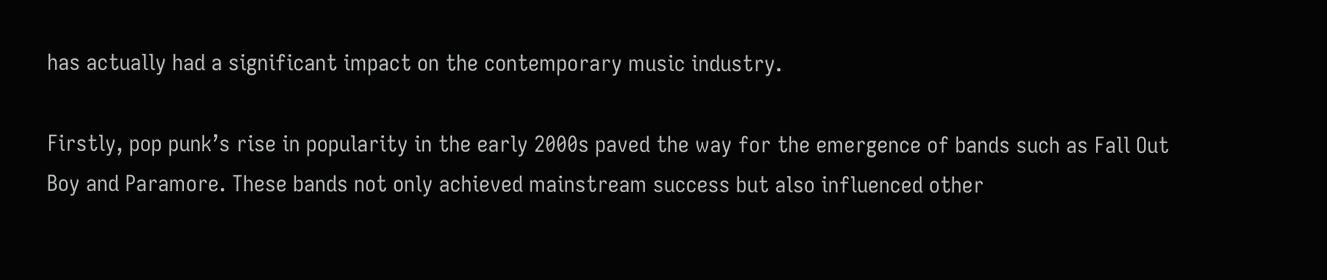has actually had a significant impact on the contemporary music industry.

Firstly, pop punk’s rise in popularity in the early 2000s paved the way for the emergence of bands such as Fall Out Boy and Paramore. These bands not only achieved mainstream success but also influenced other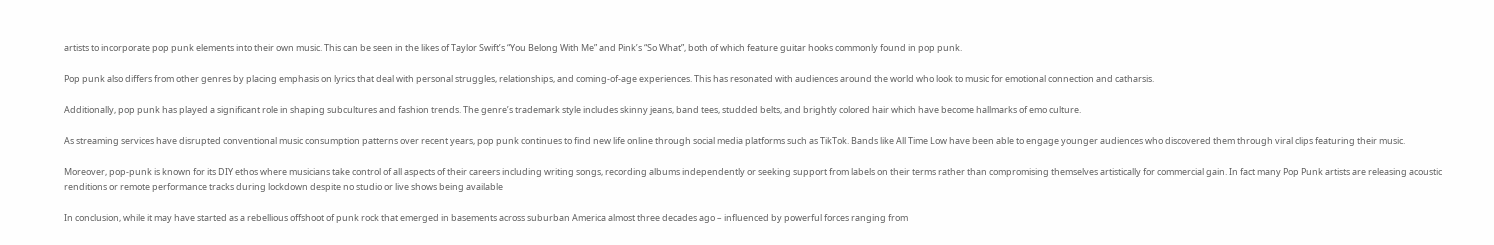artists to incorporate pop punk elements into their own music. This can be seen in the likes of Taylor Swift’s “You Belong With Me” and Pink’s “So What”, both of which feature guitar hooks commonly found in pop punk.

Pop punk also differs from other genres by placing emphasis on lyrics that deal with personal struggles, relationships, and coming-of-age experiences. This has resonated with audiences around the world who look to music for emotional connection and catharsis.

Additionally, pop punk has played a significant role in shaping subcultures and fashion trends. The genre’s trademark style includes skinny jeans, band tees, studded belts, and brightly colored hair which have become hallmarks of emo culture.

As streaming services have disrupted conventional music consumption patterns over recent years, pop punk continues to find new life online through social media platforms such as TikTok. Bands like All Time Low have been able to engage younger audiences who discovered them through viral clips featuring their music.

Moreover, pop-punk is known for its DIY ethos where musicians take control of all aspects of their careers including writing songs, recording albums independently or seeking support from labels on their terms rather than compromising themselves artistically for commercial gain. In fact many Pop Punk artists are releasing acoustic renditions or remote performance tracks during lockdown despite no studio or live shows being available

In conclusion, while it may have started as a rebellious offshoot of punk rock that emerged in basements across suburban America almost three decades ago – influenced by powerful forces ranging from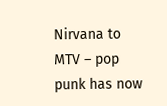Nirvana to MTV – pop punk has now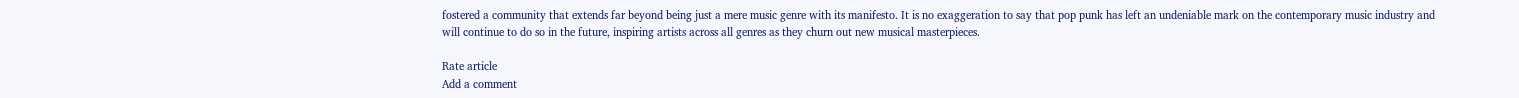fostered a community that extends far beyond being just a mere music genre with its manifesto. It is no exaggeration to say that pop punk has left an undeniable mark on the contemporary music industry and will continue to do so in the future, inspiring artists across all genres as they churn out new musical masterpieces.

Rate article
Add a comment